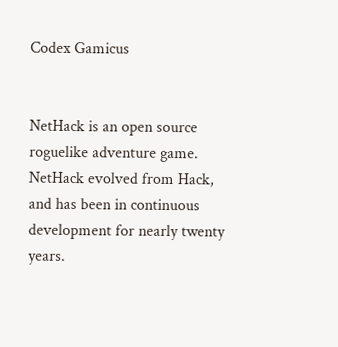Codex Gamicus


NetHack is an open source roguelike adventure game. NetHack evolved from Hack, and has been in continuous development for nearly twenty years.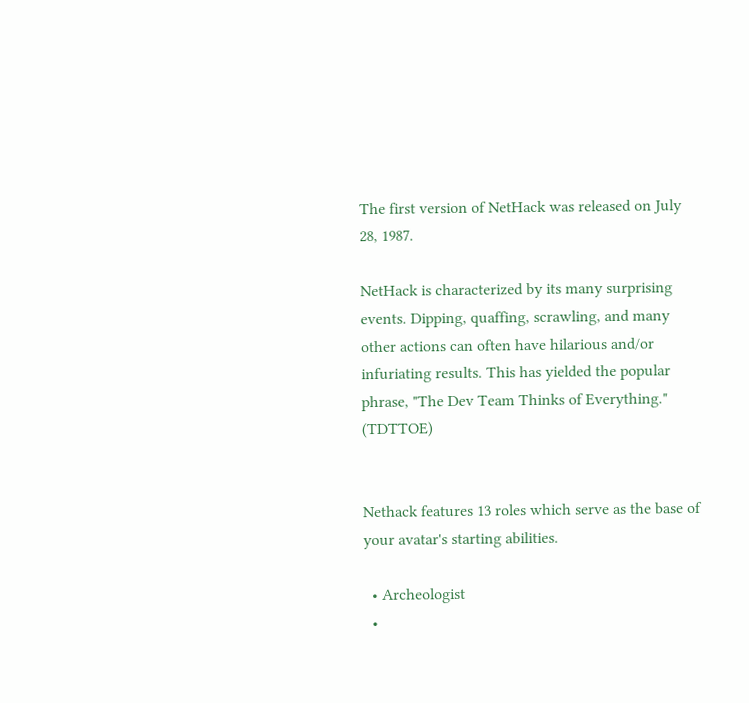The first version of NetHack was released on July 28, 1987.

NetHack is characterized by its many surprising events. Dipping, quaffing, scrawling, and many other actions can often have hilarious and/or infuriating results. This has yielded the popular phrase, "The Dev Team Thinks of Everything." (TDTTOE)


Nethack features 13 roles which serve as the base of your avatar's starting abilities.

  • Archeologist
  •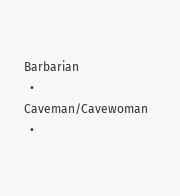Barbarian
  • Caveman/Cavewoman
  •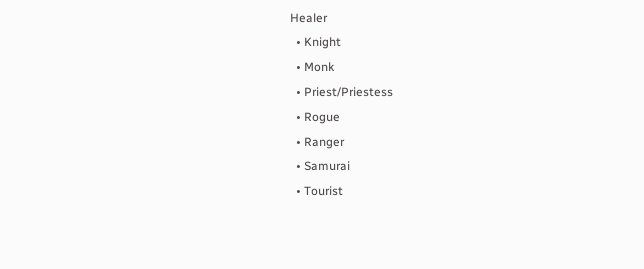Healer
  • Knight
  • Monk
  • Priest/Priestess
  • Rogue
  • Ranger
  • Samurai
  • Tourist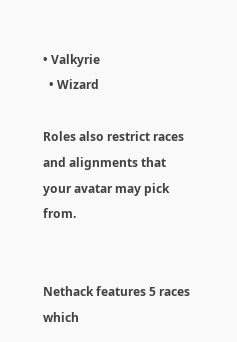• Valkyrie
  • Wizard

Roles also restrict races and alignments that your avatar may pick from.


Nethack features 5 races which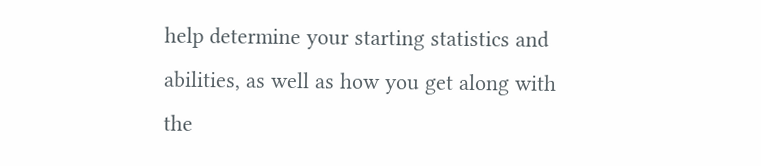help determine your starting statistics and abilities, as well as how you get along with the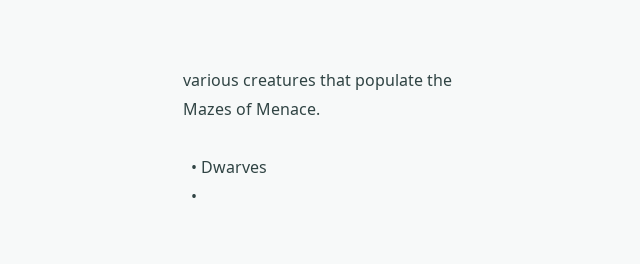various creatures that populate the Mazes of Menace.

  • Dwarves
  •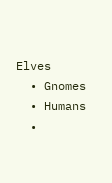Elves
  • Gnomes
  • Humans
  •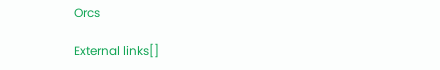Orcs

External links[]